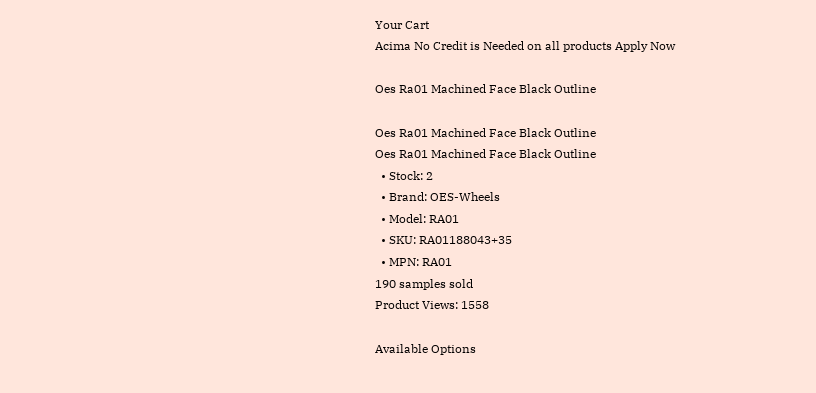Your Cart
Acima No Credit is Needed on all products Apply Now

Oes Ra01 Machined Face Black Outline

Oes Ra01 Machined Face Black Outline
Oes Ra01 Machined Face Black Outline
  • Stock: 2
  • Brand: OES-Wheels
  • Model: RA01
  • SKU: RA01188043+35
  • MPN: RA01
190 samples sold
Product Views: 1558

Available Options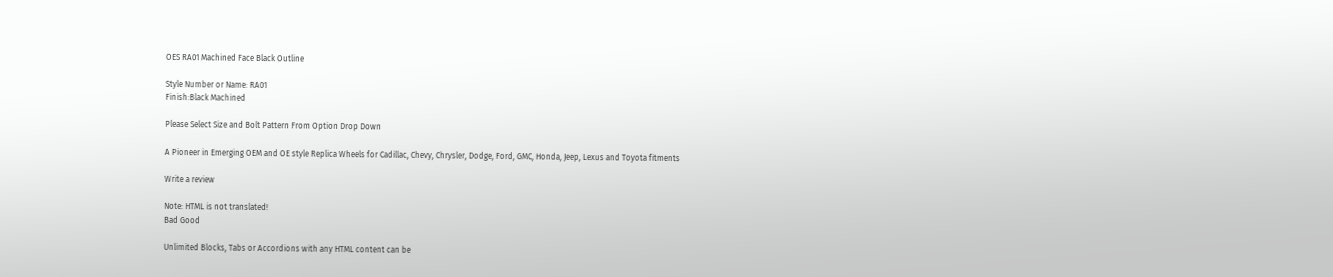OES RA01 Machined Face Black Outline

Style Number or Name: RA01
Finish:Black Machined

Please Select Size and Bolt Pattern From Option Drop Down

A Pioneer in Emerging OEM and OE style Replica Wheels for Cadillac, Chevy, Chrysler, Dodge, Ford, GMC, Honda, Jeep, Lexus and Toyota fitments

Write a review

Note: HTML is not translated!
Bad Good

Unlimited Blocks, Tabs or Accordions with any HTML content can be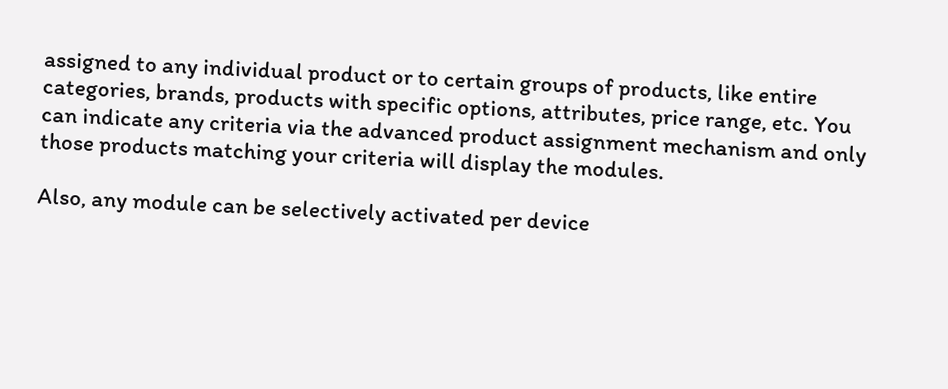assigned to any individual product or to certain groups of products, like entire categories, brands, products with specific options, attributes, price range, etc. You can indicate any criteria via the advanced product assignment mechanism and only those products matching your criteria will display the modules.

Also, any module can be selectively activated per device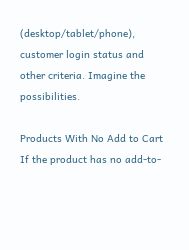(desktop/tablet/phone), customer login status and other criteria. Imagine the possibilities.

Products With No Add to Cart
If the product has no add-to-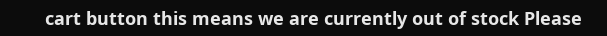cart button this means we are currently out of stock Please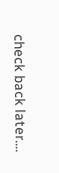check back later....